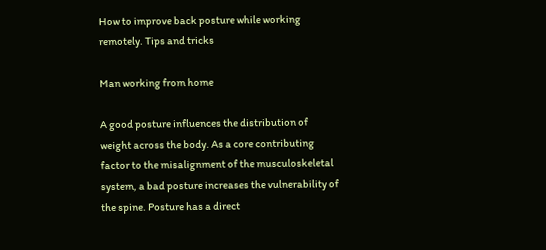How to improve back posture while working remotely. Tips and tricks

Man working from home

A good posture influences the distribution of weight across the body. As a core contributing factor to the misalignment of the musculoskeletal system, a bad posture increases the vulnerability of the spine. Posture has a direct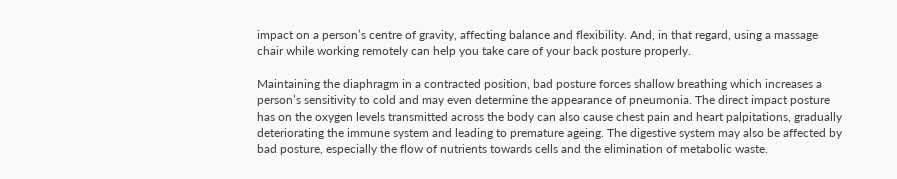impact on a person’s centre of gravity, affecting balance and flexibility. And, in that regard, using a massage chair while working remotely can help you take care of your back posture properly.

Maintaining the diaphragm in a contracted position, bad posture forces shallow breathing which increases a person’s sensitivity to cold and may even determine the appearance of pneumonia. The direct impact posture has on the oxygen levels transmitted across the body can also cause chest pain and heart palpitations, gradually deteriorating the immune system and leading to premature ageing. The digestive system may also be affected by bad posture, especially the flow of nutrients towards cells and the elimination of metabolic waste.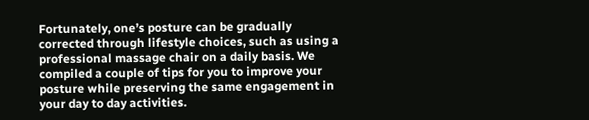Fortunately, one’s posture can be gradually corrected through lifestyle choices, such as using a professional massage chair on a daily basis. We compiled a couple of tips for you to improve your posture while preserving the same engagement in your day to day activities.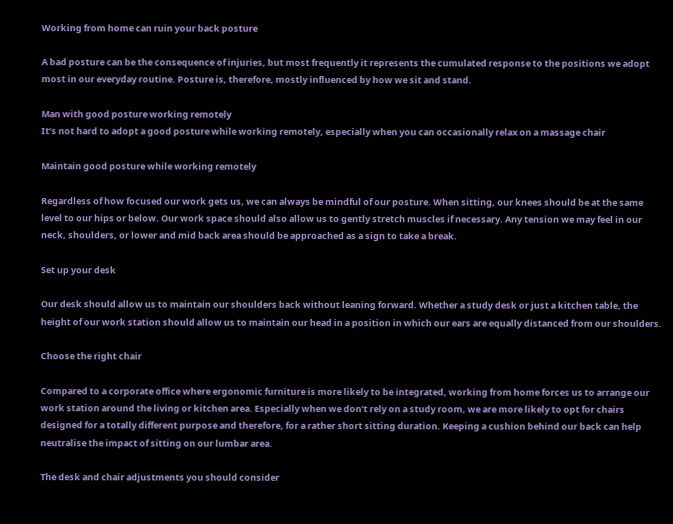Working from home can ruin your back posture

A bad posture can be the consequence of injuries, but most frequently it represents the cumulated response to the positions we adopt most in our everyday routine. Posture is, therefore, mostly influenced by how we sit and stand.

Man with good posture working remotely
It’s not hard to adopt a good posture while working remotely, especially when you can occasionally relax on a massage chair

Maintain good posture while working remotely

Regardless of how focused our work gets us, we can always be mindful of our posture. When sitting, our knees should be at the same level to our hips or below. Our work space should also allow us to gently stretch muscles if necessary. Any tension we may feel in our neck, shoulders, or lower and mid back area should be approached as a sign to take a break.

Set up your desk

Our desk should allow us to maintain our shoulders back without leaning forward. Whether a study desk or just a kitchen table, the height of our work station should allow us to maintain our head in a position in which our ears are equally distanced from our shoulders.

Choose the right chair

Compared to a corporate office where ergonomic furniture is more likely to be integrated, working from home forces us to arrange our work station around the living or kitchen area. Especially when we don’t rely on a study room, we are more likely to opt for chairs designed for a totally different purpose and therefore, for a rather short sitting duration. Keeping a cushion behind our back can help neutralise the impact of sitting on our lumbar area.

The desk and chair adjustments you should consider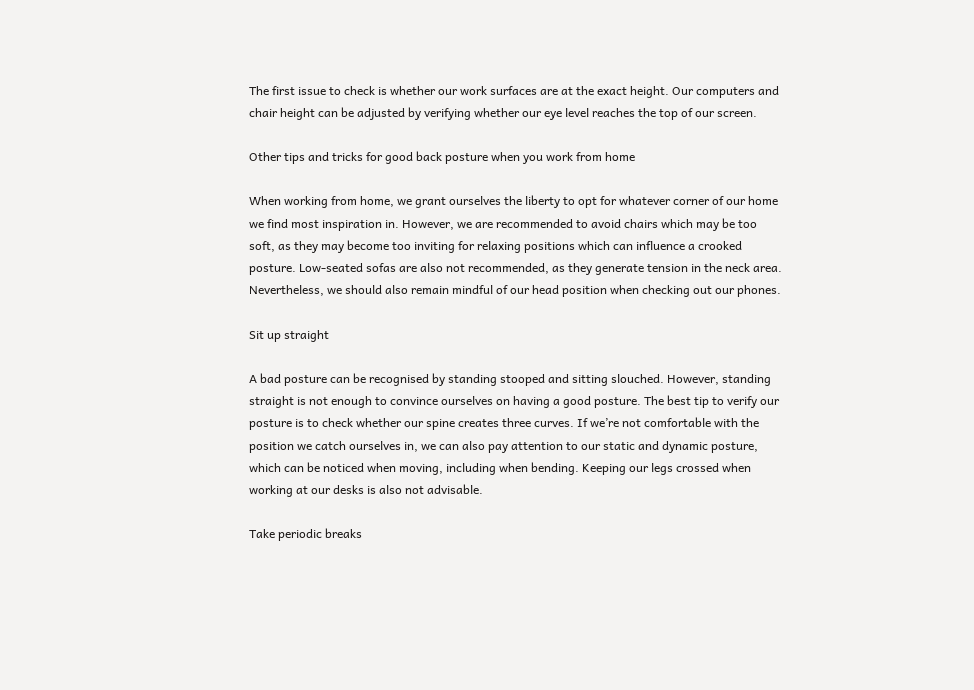The first issue to check is whether our work surfaces are at the exact height. Our computers and chair height can be adjusted by verifying whether our eye level reaches the top of our screen.

Other tips and tricks for good back posture when you work from home

When working from home, we grant ourselves the liberty to opt for whatever corner of our home we find most inspiration in. However, we are recommended to avoid chairs which may be too soft, as they may become too inviting for relaxing positions which can influence a crooked posture. Low-seated sofas are also not recommended, as they generate tension in the neck area. Nevertheless, we should also remain mindful of our head position when checking out our phones.

Sit up straight

A bad posture can be recognised by standing stooped and sitting slouched. However, standing straight is not enough to convince ourselves on having a good posture. The best tip to verify our posture is to check whether our spine creates three curves. If we’re not comfortable with the position we catch ourselves in, we can also pay attention to our static and dynamic posture, which can be noticed when moving, including when bending. Keeping our legs crossed when working at our desks is also not advisable.

Take periodic breaks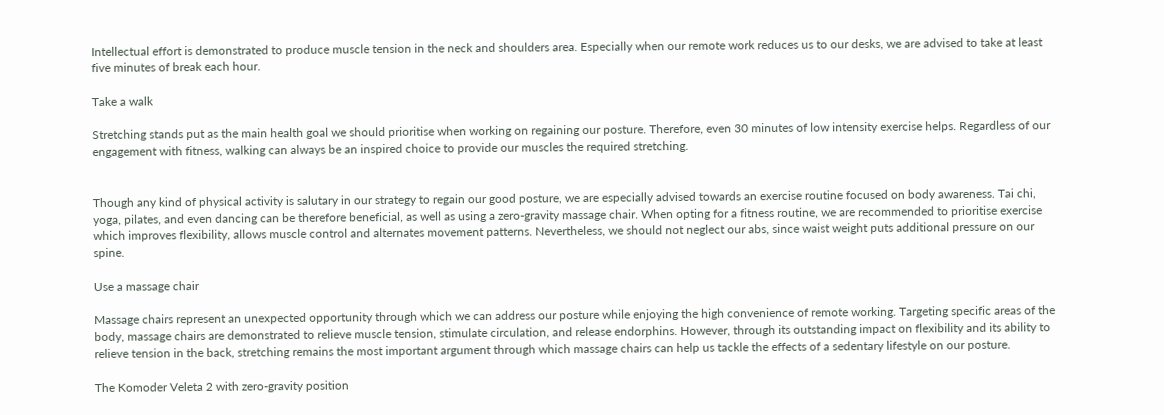Intellectual effort is demonstrated to produce muscle tension in the neck and shoulders area. Especially when our remote work reduces us to our desks, we are advised to take at least five minutes of break each hour.

Take a walk

Stretching stands put as the main health goal we should prioritise when working on regaining our posture. Therefore, even 30 minutes of low intensity exercise helps. Regardless of our engagement with fitness, walking can always be an inspired choice to provide our muscles the required stretching.


Though any kind of physical activity is salutary in our strategy to regain our good posture, we are especially advised towards an exercise routine focused on body awareness. Tai chi, yoga, pilates, and even dancing can be therefore beneficial, as well as using a zero-gravity massage chair. When opting for a fitness routine, we are recommended to prioritise exercise which improves flexibility, allows muscle control and alternates movement patterns. Nevertheless, we should not neglect our abs, since waist weight puts additional pressure on our spine.

Use a massage chair

Massage chairs represent an unexpected opportunity through which we can address our posture while enjoying the high convenience of remote working. Targeting specific areas of the body, massage chairs are demonstrated to relieve muscle tension, stimulate circulation, and release endorphins. However, through its outstanding impact on flexibility and its ability to relieve tension in the back, stretching remains the most important argument through which massage chairs can help us tackle the effects of a sedentary lifestyle on our posture.

The Komoder Veleta 2 with zero-gravity position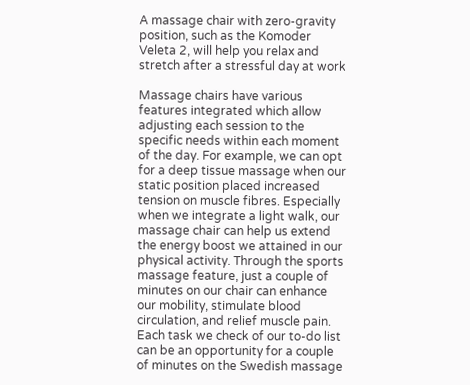A massage chair with zero-gravity position, such as the Komoder Veleta 2, will help you relax and stretch after a stressful day at work

Massage chairs have various features integrated which allow adjusting each session to the specific needs within each moment of the day. For example, we can opt for a deep tissue massage when our static position placed increased tension on muscle fibres. Especially when we integrate a light walk, our massage chair can help us extend the energy boost we attained in our physical activity. Through the sports massage feature, just a couple of minutes on our chair can enhance our mobility, stimulate blood circulation, and relief muscle pain. Each task we check of our to-do list can be an opportunity for a couple of minutes on the Swedish massage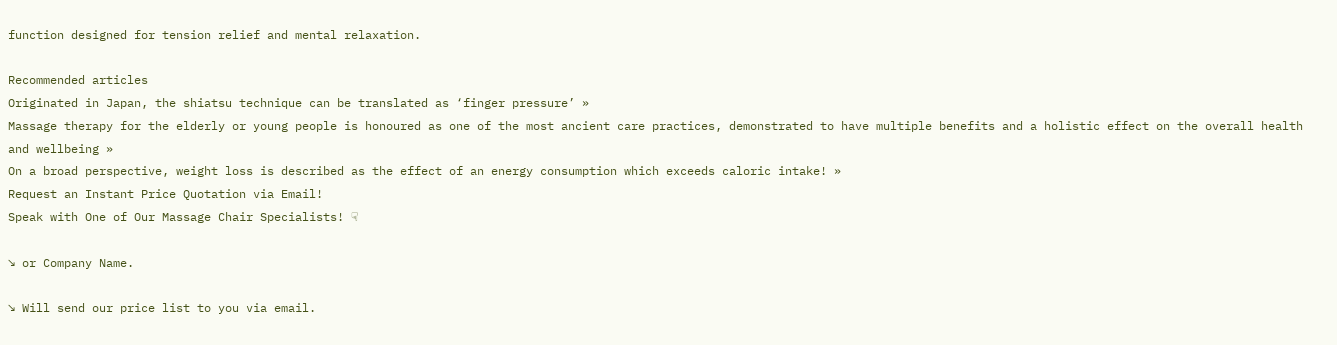function designed for tension relief and mental relaxation.

Recommended articles
Originated in Japan, the shiatsu technique can be translated as ‘finger pressure’ »
Massage therapy for the elderly or young people is honoured as one of the most ancient care practices, demonstrated to have multiple benefits and a holistic effect on the overall health and wellbeing »
On a broad perspective, weight loss is described as the effect of an energy consumption which exceeds caloric intake! »
Request an Instant Price Quotation via Email!
Speak with One of Our Massage Chair Specialists! ☟

↘ or Company Name.

↘ Will send our price list to you via email.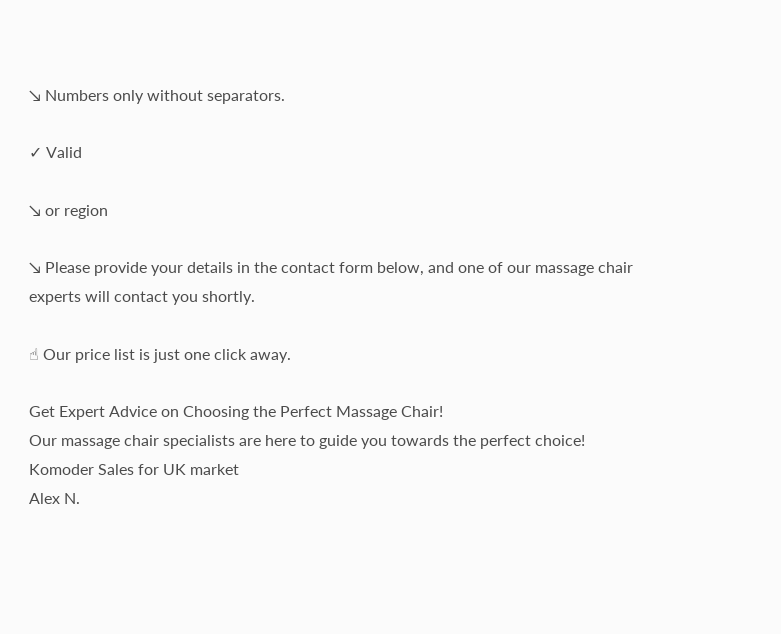↘ Numbers only without separators.

✓ Valid

↘ or region

↘ Please provide your details in the contact form below, and one of our massage chair experts will contact you shortly.

☝ Our price list is just one click away.

Get Expert Advice on Choosing the Perfect Massage Chair!
Our massage chair specialists are here to guide you towards the perfect choice!
Komoder Sales for UK market
Alex N.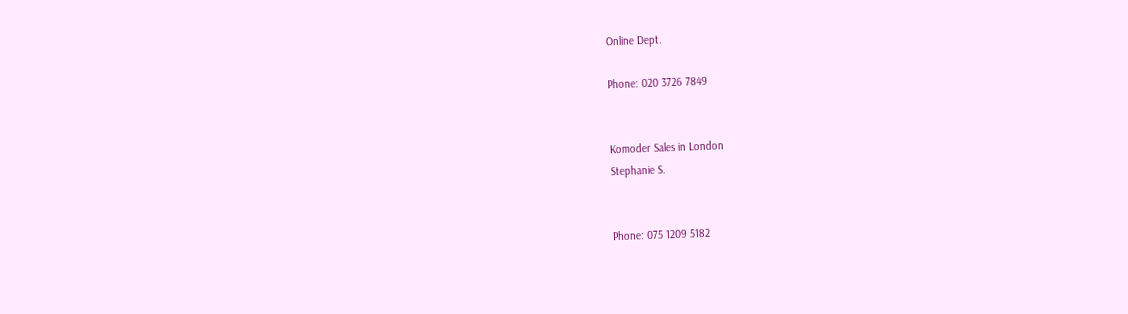Online Dept.

Phone: 020 3726 7849


Komoder Sales in London
Stephanie S.


Phone: 075 1209 5182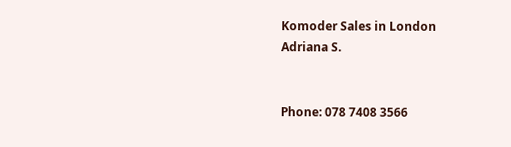Komoder Sales in London
Adriana S.


Phone: 078 7408 3566